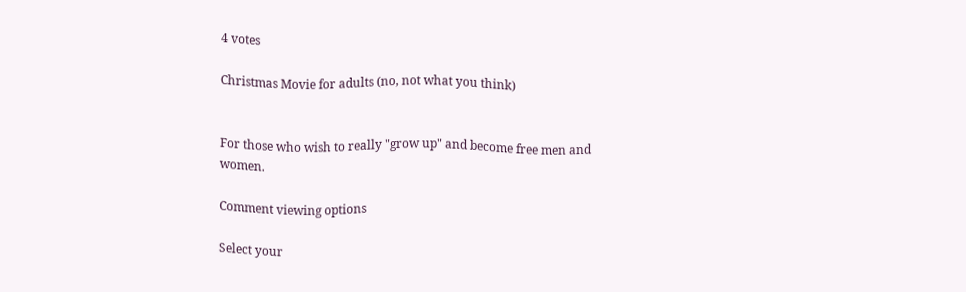4 votes

Christmas Movie for adults (no, not what you think)


For those who wish to really "grow up" and become free men and women.

Comment viewing options

Select your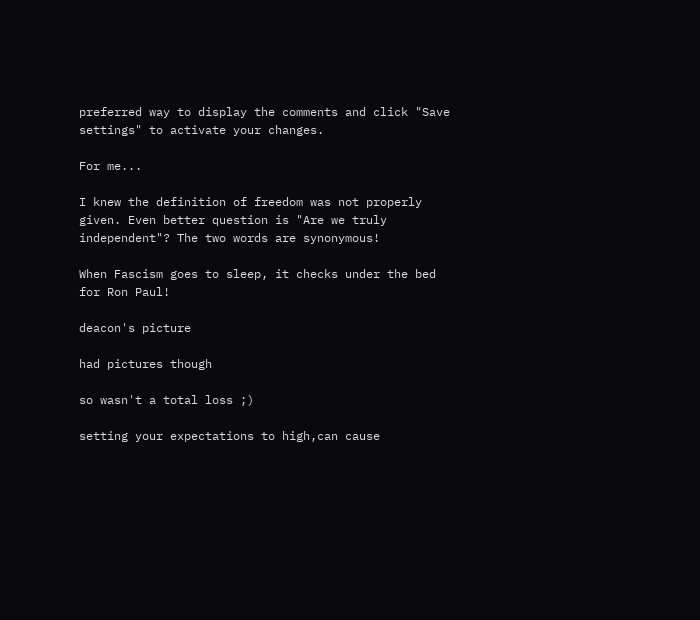preferred way to display the comments and click "Save settings" to activate your changes.

For me...

I knew the definition of freedom was not properly given. Even better question is "Are we truly independent"? The two words are synonymous!

When Fascism goes to sleep, it checks under the bed for Ron Paul!

deacon's picture

had pictures though

so wasn't a total loss ;)

setting your expectations to high,can cause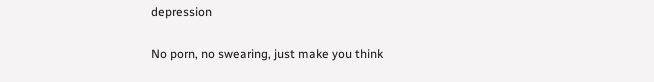depression

No porn, no swearing, just make you think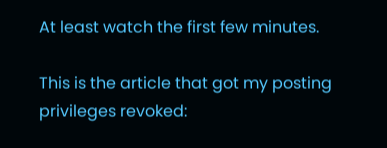At least watch the first few minutes.

This is the article that got my posting privileges revoked: